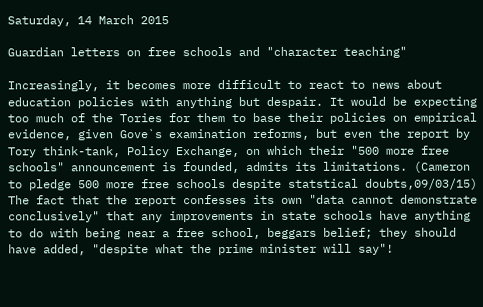Saturday, 14 March 2015

Guardian letters on free schools and "character teaching"

Increasingly, it becomes more difficult to react to news about education policies with anything but despair. It would be expecting too much of the Tories for them to base their policies on empirical evidence, given Gove`s examination reforms, but even the report by Tory think-tank, Policy Exchange, on which their "500 more free schools" announcement is founded, admits its limitations. (Cameron to pledge 500 more free schools despite statstical doubts,09/03/15) The fact that the report confesses its own "data cannot demonstrate conclusively" that any improvements in state schools have anything to do with being near a free school, beggars belief; they should have added, "despite what the prime minister will say"!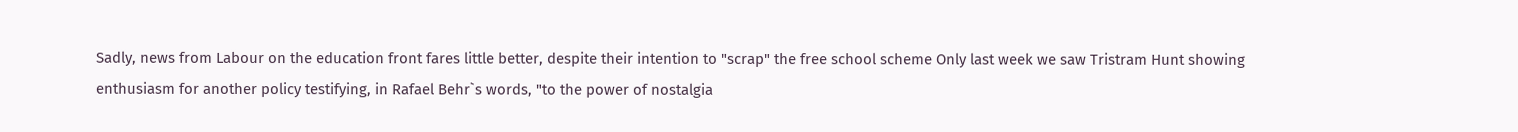Sadly, news from Labour on the education front fares little better, despite their intention to "scrap" the free school scheme Only last week we saw Tristram Hunt showing enthusiasm for another policy testifying, in Rafael Behr`s words, "to the power of nostalgia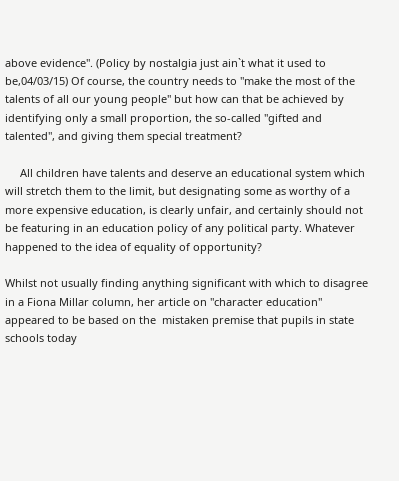above evidence". (Policy by nostalgia just ain`t what it used to be,04/03/15) Of course, the country needs to "make the most of the talents of all our young people" but how can that be achieved by identifying only a small proportion, the so-called "gifted and talented", and giving them special treatment?

     All children have talents and deserve an educational system which will stretch them to the limit, but designating some as worthy of a more expensive education, is clearly unfair, and certainly should not be featuring in an education policy of any political party. Whatever happened to the idea of equality of opportunity?

Whilst not usually finding anything significant with which to disagree in a Fiona Millar column, her article on "character education" appeared to be based on the  mistaken premise that pupils in state schools today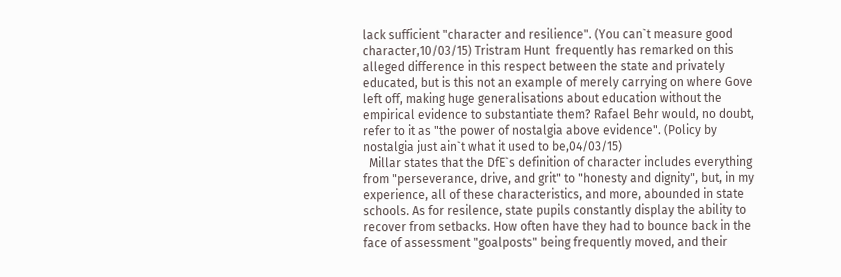lack sufficient "character and resilience". (You can`t measure good character,10/03/15) Tristram Hunt  frequently has remarked on this alleged difference in this respect between the state and privately educated, but is this not an example of merely carrying on where Gove left off, making huge generalisations about education without the empirical evidence to substantiate them? Rafael Behr would, no doubt, refer to it as "the power of nostalgia above evidence". (Policy by nostalgia just ain`t what it used to be,04/03/15)
  Millar states that the DfE`s definition of character includes everything from "perseverance, drive, and grit" to "honesty and dignity", but, in my experience, all of these characteristics, and more, abounded in state schools. As for resilence, state pupils constantly display the ability to recover from setbacks. How often have they had to bounce back in the face of assessment "goalposts" being frequently moved, and their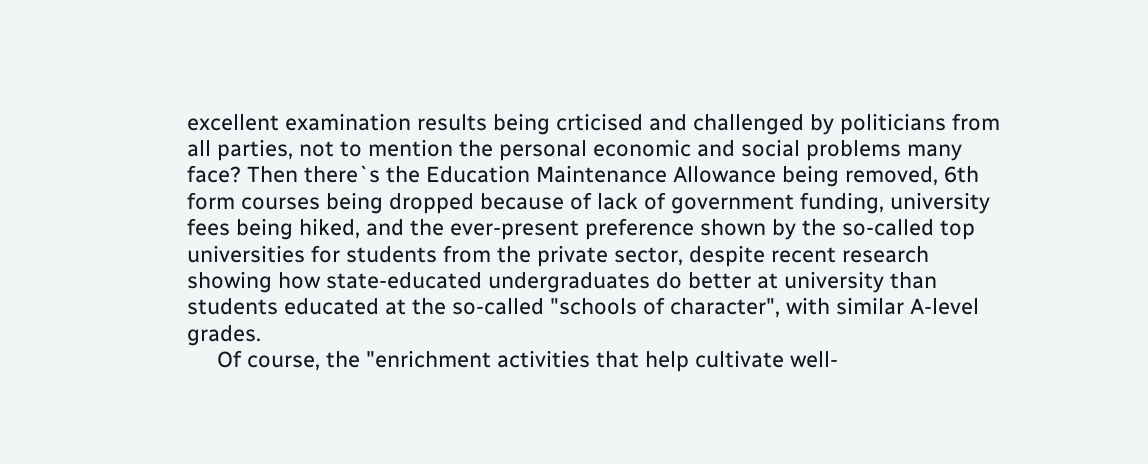excellent examination results being crticised and challenged by politicians from all parties, not to mention the personal economic and social problems many face? Then there`s the Education Maintenance Allowance being removed, 6th form courses being dropped because of lack of government funding, university fees being hiked, and the ever-present preference shown by the so-called top universities for students from the private sector, despite recent research showing how state-educated undergraduates do better at university than students educated at the so-called "schools of character", with similar A-level grades.
     Of course, the "enrichment activities that help cultivate well-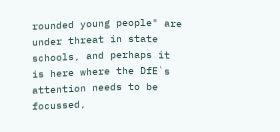rounded young people" are under threat in state schools, and perhaps it is here where the DfE`s attention needs to be focussed,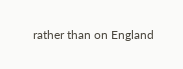rather than on England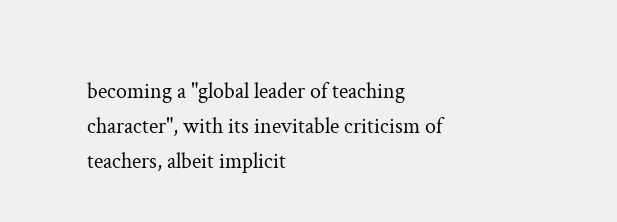becoming a "global leader of teaching character", with its inevitable criticism of teachers, albeit implicit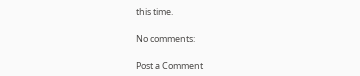this time.

No comments:

Post a Comment